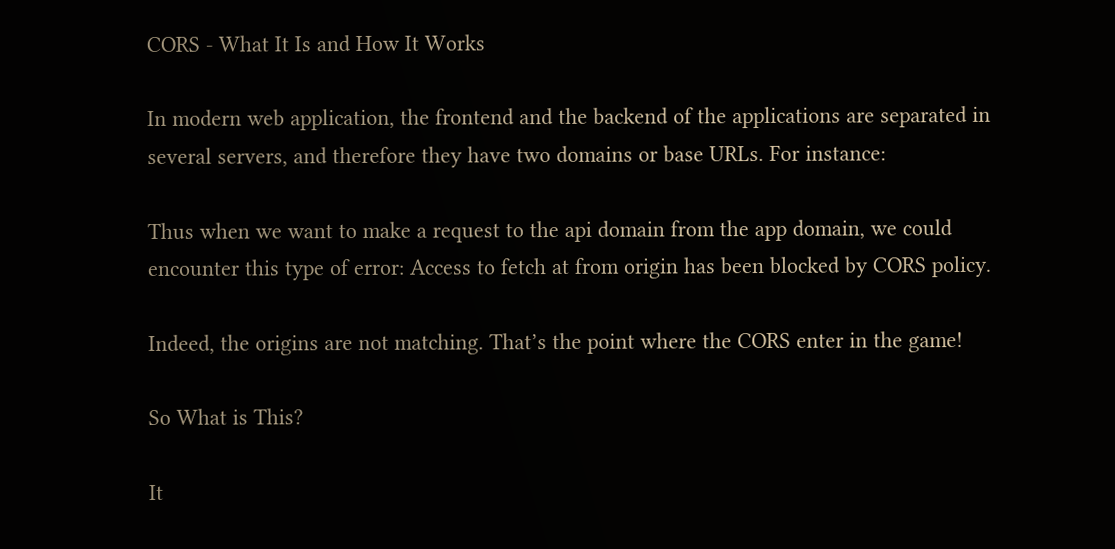CORS - What It Is and How It Works

In modern web application, the frontend and the backend of the applications are separated in several servers, and therefore they have two domains or base URLs. For instance:

Thus when we want to make a request to the api domain from the app domain, we could encounter this type of error: Access to fetch at from origin has been blocked by CORS policy.

Indeed, the origins are not matching. That’s the point where the CORS enter in the game!

So What is This?

It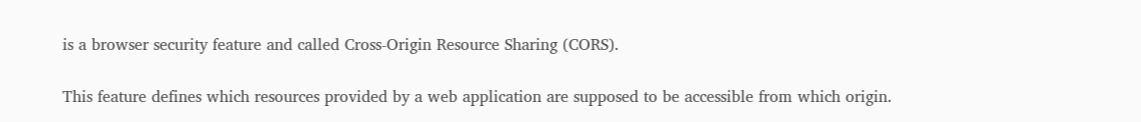is a browser security feature and called Cross-Origin Resource Sharing (CORS).

This feature defines which resources provided by a web application are supposed to be accessible from which origin.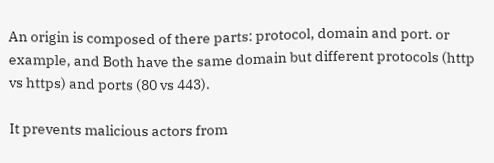An origin is composed of there parts: protocol, domain and port. or example, and Both have the same domain but different protocols (http vs https) and ports (80 vs 443).

It prevents malicious actors from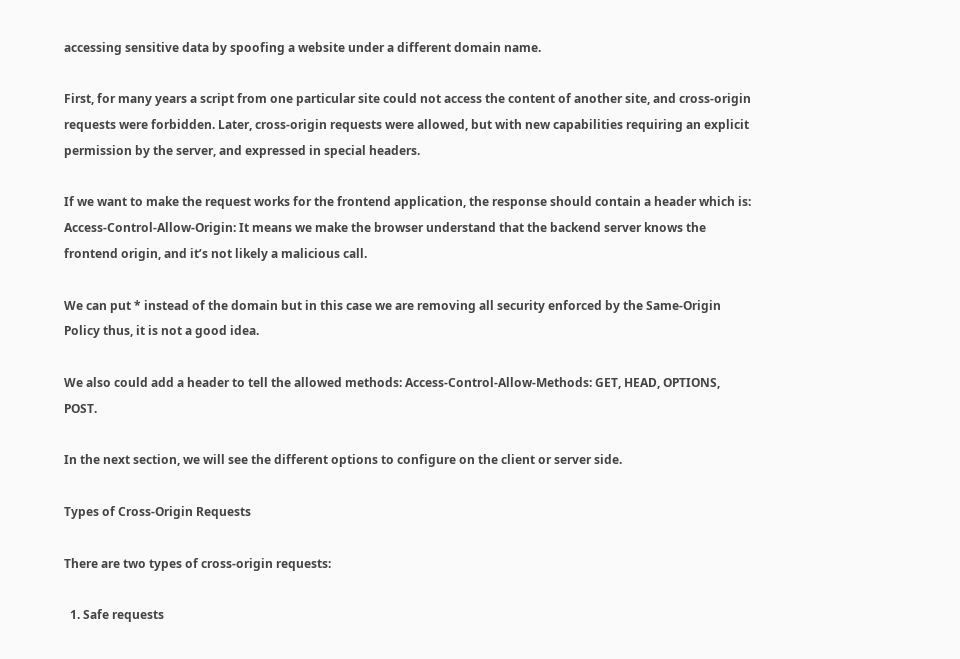accessing sensitive data by spoofing a website under a different domain name.

First, for many years a script from one particular site could not access the content of another site, and cross-origin requests were forbidden. Later, cross-origin requests were allowed, but with new capabilities requiring an explicit permission by the server, and expressed in special headers.

If we want to make the request works for the frontend application, the response should contain a header which is: Access-Control-Allow-Origin: It means we make the browser understand that the backend server knows the frontend origin, and it’s not likely a malicious call.

We can put * instead of the domain but in this case we are removing all security enforced by the Same-Origin Policy thus, it is not a good idea.

We also could add a header to tell the allowed methods: Access-Control-Allow-Methods: GET, HEAD, OPTIONS, POST.

In the next section, we will see the different options to configure on the client or server side.

Types of Cross-Origin Requests

There are two types of cross-origin requests:

  1. Safe requests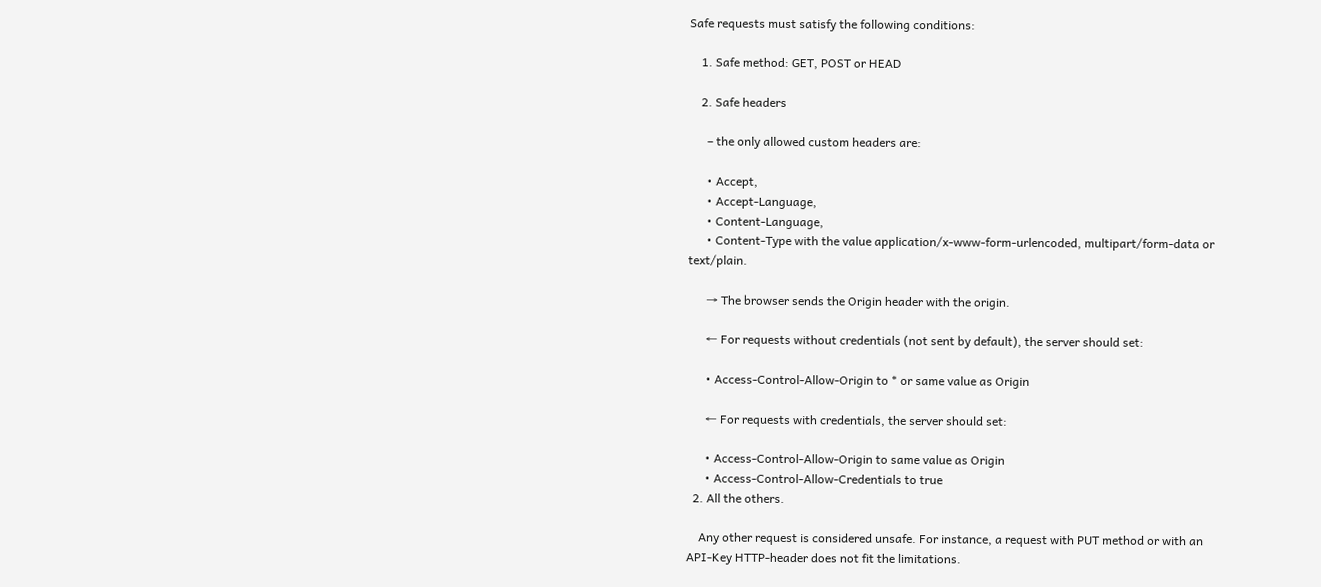Safe requests must satisfy the following conditions:

    1. Safe method: GET, POST or HEAD

    2. Safe headers

      – the only allowed custom headers are:

      • Accept,
      • Accept-Language,
      • Content-Language,
      • Content-Type with the value application/x-www-form-urlencoded, multipart/form-data or text/plain.

      → The browser sends the Origin header with the origin.

      ← For requests without credentials (not sent by default), the server should set:

      • Access-Control-Allow-Origin to * or same value as Origin

      ← For requests with credentials, the server should set:

      • Access-Control-Allow-Origin to same value as Origin
      • Access-Control-Allow-Credentials to true
  2. All the others.

    Any other request is considered unsafe. For instance, a request with PUT method or with an API-Key HTTP-header does not fit the limitations.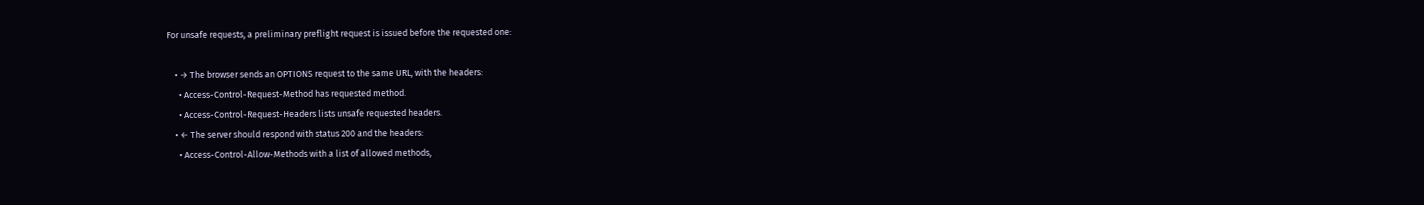For unsafe requests, a preliminary preflight request is issued before the requested one:

    • → The browser sends an OPTIONS request to the same URL, with the headers:
      • Access-Control-Request-Method has requested method.
      • Access-Control-Request-Headers lists unsafe requested headers.
    • ← The server should respond with status 200 and the headers:
      • Access-Control-Allow-Methods with a list of allowed methods,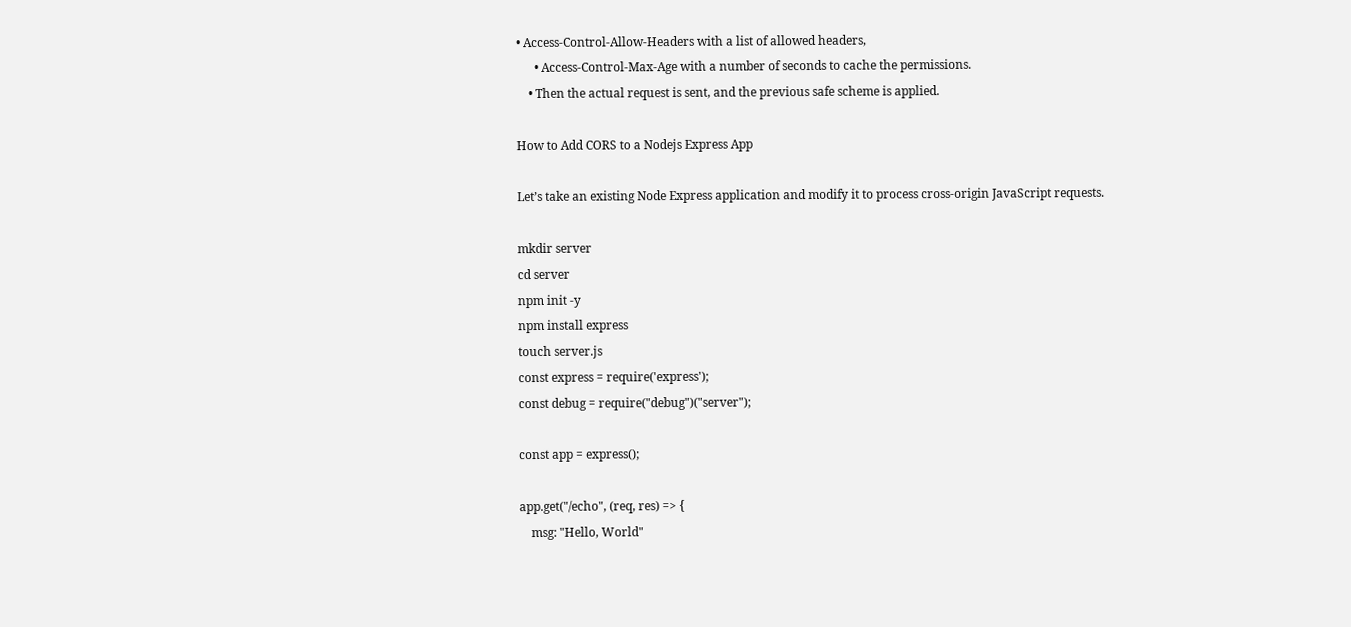• Access-Control-Allow-Headers with a list of allowed headers,
      • Access-Control-Max-Age with a number of seconds to cache the permissions.
    • Then the actual request is sent, and the previous safe scheme is applied.

How to Add CORS to a Nodejs Express App

Let’s take an existing Node Express application and modify it to process cross-origin JavaScript requests.

mkdir server
cd server
npm init -y
npm install express
touch server.js
const express = require('express');
const debug = require("debug")("server");

const app = express();

app.get("/echo", (req, res) => {
    msg: "Hello, World"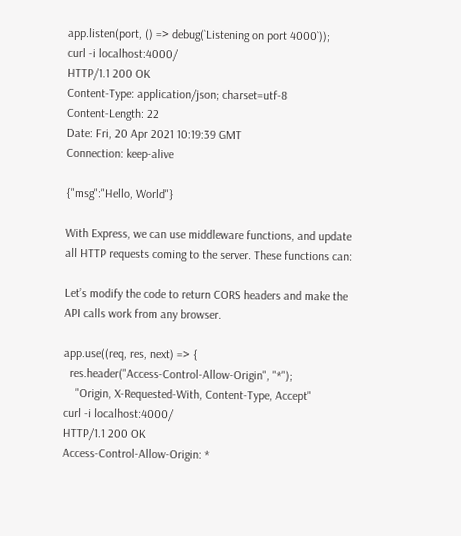app.listen(port, () => debug(`Listening on port 4000`));
curl -i localhost:4000/
HTTP/1.1 200 OK
Content-Type: application/json; charset=utf-8
Content-Length: 22
Date: Fri, 20 Apr 2021 10:19:39 GMT
Connection: keep-alive

{"msg":"Hello, World"}

With Express, we can use middleware functions, and update all HTTP requests coming to the server. These functions can:

Let’s modify the code to return CORS headers and make the API calls work from any browser.

app.use((req, res, next) => {
  res.header("Access-Control-Allow-Origin", "*");
    "Origin, X-Requested-With, Content-Type, Accept"
curl -i localhost:4000/
HTTP/1.1 200 OK
Access-Control-Allow-Origin: *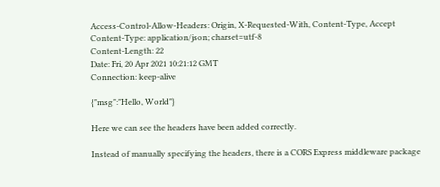Access-Control-Allow-Headers: Origin, X-Requested-With, Content-Type, Accept
Content-Type: application/json; charset=utf-8
Content-Length: 22
Date: Fri, 20 Apr 2021 10:21:12 GMT
Connection: keep-alive

{"msg":"Hello, World"}

Here we can see the headers have been added correctly.

Instead of manually specifying the headers, there is a CORS Express middleware package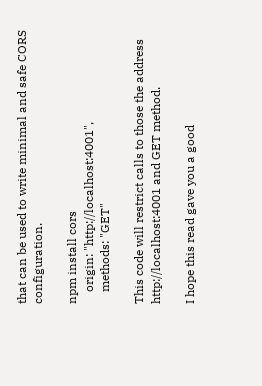that can be used to write minimal and safe CORS configuration.

npm install cors
    origin: "http://localhost:4001",
    methods: "GET"

This code will restrict calls to those the address http://localhost:4001 and GET method.

I hope this read gave you a good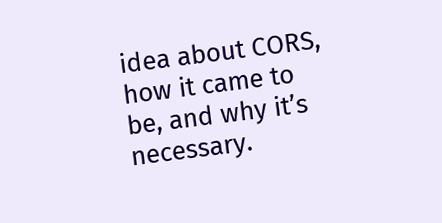idea about CORS, how it came to be, and why it’s necessary.